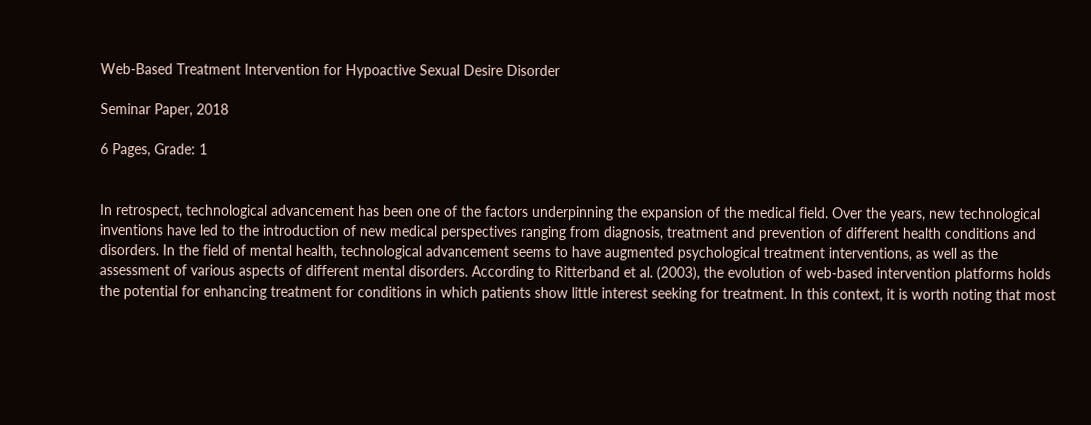Web-Based Treatment Intervention for Hypoactive Sexual Desire Disorder

Seminar Paper, 2018

6 Pages, Grade: 1


In retrospect, technological advancement has been one of the factors underpinning the expansion of the medical field. Over the years, new technological inventions have led to the introduction of new medical perspectives ranging from diagnosis, treatment and prevention of different health conditions and disorders. In the field of mental health, technological advancement seems to have augmented psychological treatment interventions, as well as the assessment of various aspects of different mental disorders. According to Ritterband et al. (2003), the evolution of web-based intervention platforms holds the potential for enhancing treatment for conditions in which patients show little interest seeking for treatment. In this context, it is worth noting that most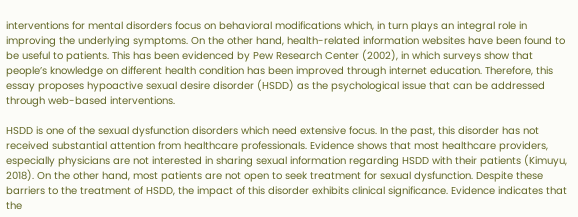interventions for mental disorders focus on behavioral modifications which, in turn plays an integral role in improving the underlying symptoms. On the other hand, health-related information websites have been found to be useful to patients. This has been evidenced by Pew Research Center (2002), in which surveys show that people’s knowledge on different health condition has been improved through internet education. Therefore, this essay proposes hypoactive sexual desire disorder (HSDD) as the psychological issue that can be addressed through web-based interventions.

HSDD is one of the sexual dysfunction disorders which need extensive focus. In the past, this disorder has not received substantial attention from healthcare professionals. Evidence shows that most healthcare providers, especially physicians are not interested in sharing sexual information regarding HSDD with their patients (Kimuyu, 2018). On the other hand, most patients are not open to seek treatment for sexual dysfunction. Despite these barriers to the treatment of HSDD, the impact of this disorder exhibits clinical significance. Evidence indicates that the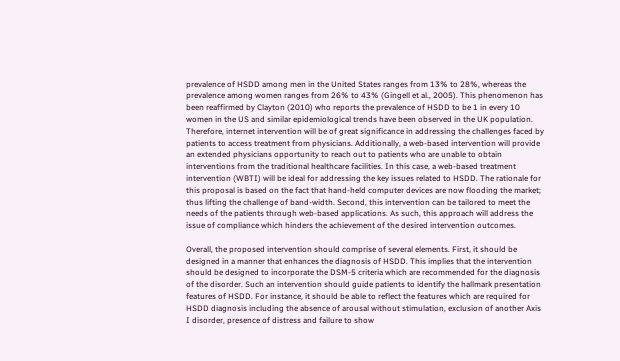prevalence of HSDD among men in the United States ranges from 13% to 28%, whereas the prevalence among women ranges from 26% to 43% (Gingell et al., 2005). This phenomenon has been reaffirmed by Clayton (2010) who reports the prevalence of HSDD to be 1 in every 10 women in the US and similar epidemiological trends have been observed in the UK population. Therefore, internet intervention will be of great significance in addressing the challenges faced by patients to access treatment from physicians. Additionally, a web-based intervention will provide an extended physicians opportunity to reach out to patients who are unable to obtain interventions from the traditional healthcare facilities. In this case, a web-based treatment intervention (WBTI) will be ideal for addressing the key issues related to HSDD. The rationale for this proposal is based on the fact that hand-held computer devices are now flooding the market; thus lifting the challenge of band-width. Second, this intervention can be tailored to meet the needs of the patients through web-based applications. As such, this approach will address the issue of compliance which hinders the achievement of the desired intervention outcomes.

Overall, the proposed intervention should comprise of several elements. First, it should be designed in a manner that enhances the diagnosis of HSDD. This implies that the intervention should be designed to incorporate the DSM-5 criteria which are recommended for the diagnosis of the disorder. Such an intervention should guide patients to identify the hallmark presentation features of HSDD. For instance, it should be able to reflect the features which are required for HSDD diagnosis including the absence of arousal without stimulation, exclusion of another Axis I disorder, presence of distress and failure to show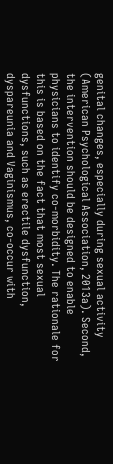genital changes, especially during sexual activity (American Psychological Association, 2013a). Second, the intervention should be designed to enable physicians to identify co-morbidity. The rationale for this is based on the fact that most sexual dysfunctions, such as erectile dysfunction, dyspareunia and Vaginismus, co-occur with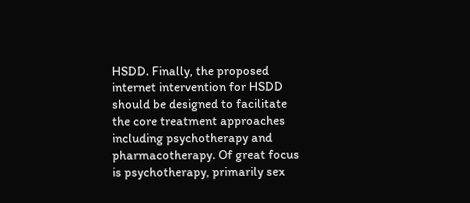HSDD. Finally, the proposed internet intervention for HSDD should be designed to facilitate the core treatment approaches including psychotherapy and pharmacotherapy. Of great focus is psychotherapy, primarily sex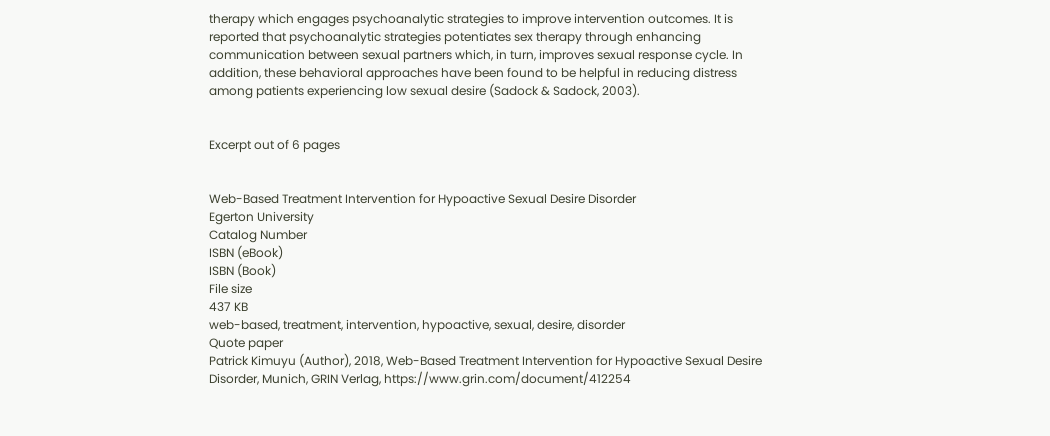therapy which engages psychoanalytic strategies to improve intervention outcomes. It is reported that psychoanalytic strategies potentiates sex therapy through enhancing communication between sexual partners which, in turn, improves sexual response cycle. In addition, these behavioral approaches have been found to be helpful in reducing distress among patients experiencing low sexual desire (Sadock & Sadock, 2003).


Excerpt out of 6 pages


Web-Based Treatment Intervention for Hypoactive Sexual Desire Disorder
Egerton University
Catalog Number
ISBN (eBook)
ISBN (Book)
File size
437 KB
web-based, treatment, intervention, hypoactive, sexual, desire, disorder
Quote paper
Patrick Kimuyu (Author), 2018, Web-Based Treatment Intervention for Hypoactive Sexual Desire Disorder, Munich, GRIN Verlag, https://www.grin.com/document/412254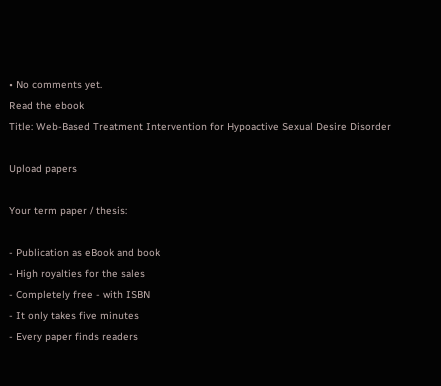• No comments yet.
Read the ebook
Title: Web-Based Treatment Intervention for Hypoactive Sexual Desire Disorder

Upload papers

Your term paper / thesis:

- Publication as eBook and book
- High royalties for the sales
- Completely free - with ISBN
- It only takes five minutes
- Every paper finds readers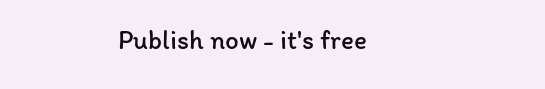Publish now - it's free